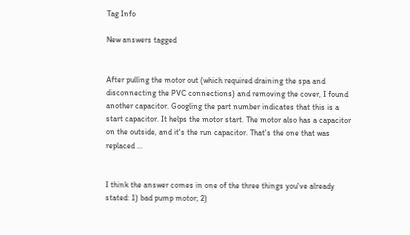Tag Info

New answers tagged


After pulling the motor out (which required draining the spa and disconnecting the PVC connections) and removing the cover, I found another capacitor. Googling the part number indicates that this is a start capacitor. It helps the motor start. The motor also has a capacitor on the outside, and it's the run capacitor. That's the one that was replaced ...


I think the answer comes in one of the three things you've already stated: 1) bad pump motor; 2)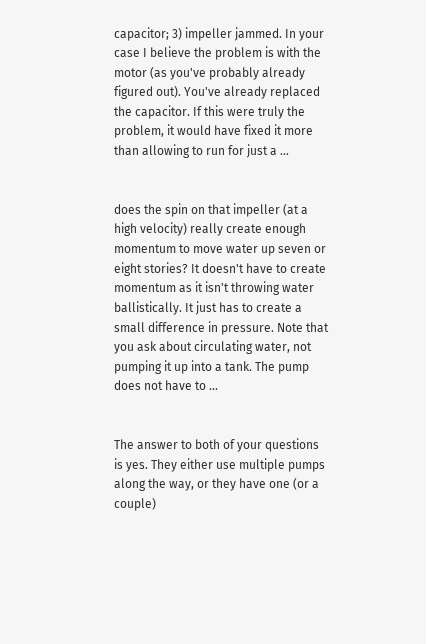capacitor; 3) impeller jammed. In your case I believe the problem is with the motor (as you've probably already figured out). You've already replaced the capacitor. If this were truly the problem, it would have fixed it more than allowing to run for just a ...


does the spin on that impeller (at a high velocity) really create enough momentum to move water up seven or eight stories? It doesn't have to create momentum as it isn't throwing water ballistically. It just has to create a small difference in pressure. Note that you ask about circulating water, not pumping it up into a tank. The pump does not have to ...


The answer to both of your questions is yes. They either use multiple pumps along the way, or they have one (or a couple)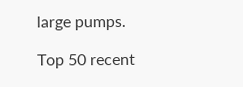large pumps.

Top 50 recent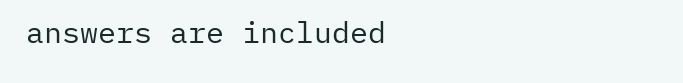answers are included